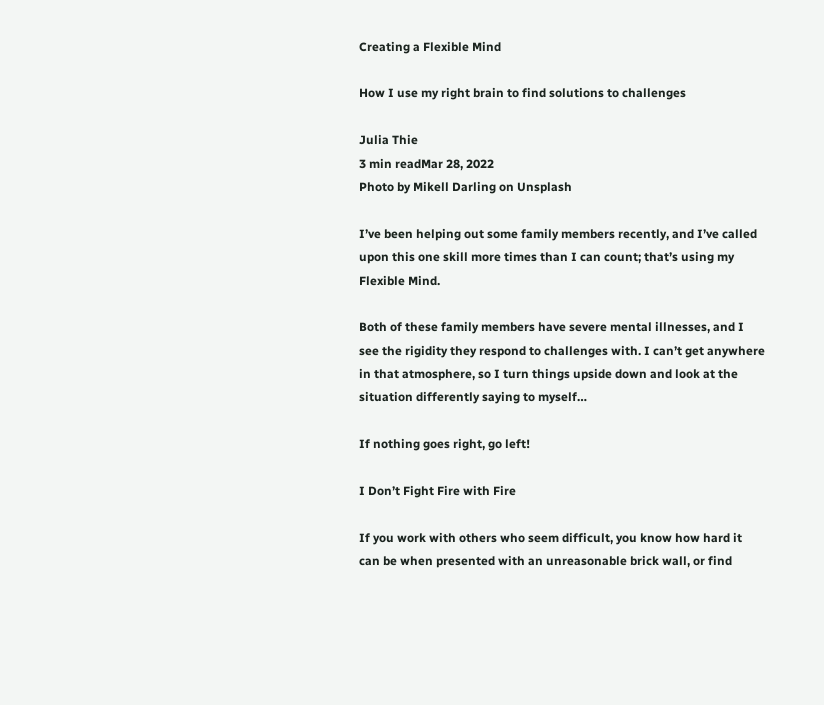Creating a Flexible Mind

How I use my right brain to find solutions to challenges

Julia Thie
3 min readMar 28, 2022
Photo by Mikell Darling on Unsplash

I’ve been helping out some family members recently, and I’ve called upon this one skill more times than I can count; that’s using my Flexible Mind.

Both of these family members have severe mental illnesses, and I see the rigidity they respond to challenges with. I can’t get anywhere in that atmosphere, so I turn things upside down and look at the situation differently saying to myself…

If nothing goes right, go left!

I Don’t Fight Fire with Fire

If you work with others who seem difficult, you know how hard it can be when presented with an unreasonable brick wall, or find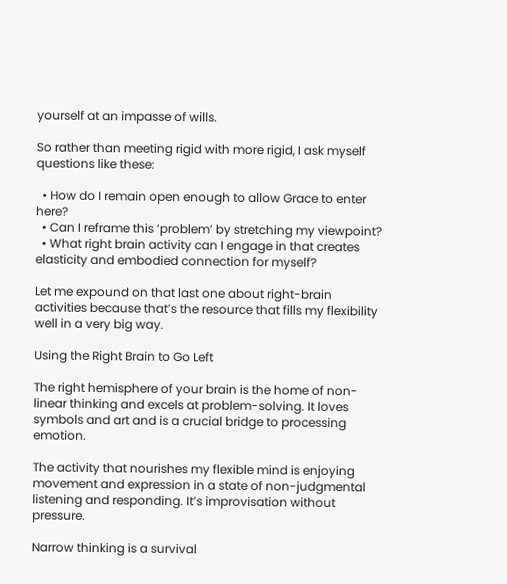yourself at an impasse of wills.

So rather than meeting rigid with more rigid, I ask myself questions like these:

  • How do I remain open enough to allow Grace to enter here?
  • Can I reframe this ‘problem’ by stretching my viewpoint?
  • What right brain activity can I engage in that creates elasticity and embodied connection for myself?

Let me expound on that last one about right-brain activities because that’s the resource that fills my flexibility well in a very big way.

Using the Right Brain to Go Left

The right hemisphere of your brain is the home of non-linear thinking and excels at problem-solving. It loves symbols and art and is a crucial bridge to processing emotion.

The activity that nourishes my flexible mind is enjoying movement and expression in a state of non-judgmental listening and responding. It’s improvisation without pressure.

Narrow thinking is a survival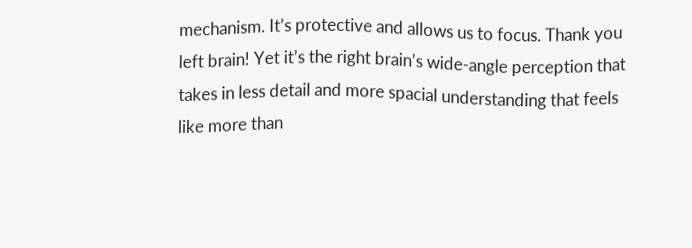mechanism. It’s protective and allows us to focus. Thank you left brain! Yet it’s the right brain’s wide-angle perception that takes in less detail and more spacial understanding that feels like more than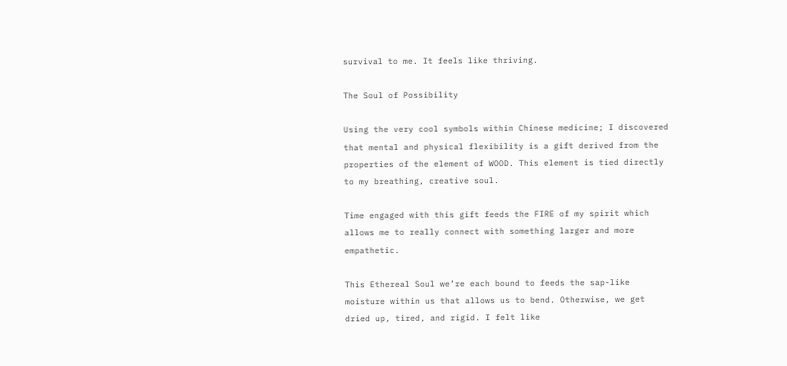survival to me. It feels like thriving.

The Soul of Possibility

Using the very cool symbols within Chinese medicine; I discovered that mental and physical flexibility is a gift derived from the properties of the element of WOOD. This element is tied directly to my breathing, creative soul.

Time engaged with this gift feeds the FIRE of my spirit which allows me to really connect with something larger and more empathetic.

This Ethereal Soul we’re each bound to feeds the sap-like moisture within us that allows us to bend. Otherwise, we get dried up, tired, and rigid. I felt like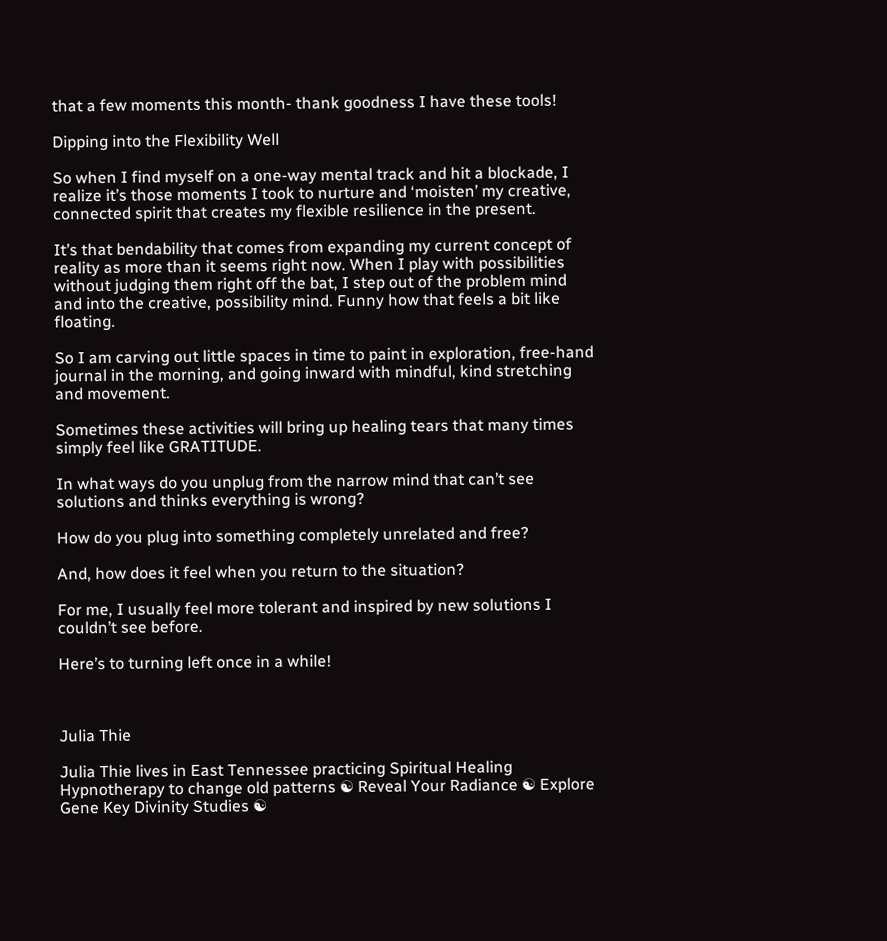that a few moments this month- thank goodness I have these tools!

Dipping into the Flexibility Well

So when I find myself on a one-way mental track and hit a blockade, I realize it’s those moments I took to nurture and ‘moisten’ my creative, connected spirit that creates my flexible resilience in the present.

It’s that bendability that comes from expanding my current concept of reality as more than it seems right now. When I play with possibilities without judging them right off the bat, I step out of the problem mind and into the creative, possibility mind. Funny how that feels a bit like floating.

So I am carving out little spaces in time to paint in exploration, free-hand journal in the morning, and going inward with mindful, kind stretching and movement.

Sometimes these activities will bring up healing tears that many times simply feel like GRATITUDE.

In what ways do you unplug from the narrow mind that can’t see solutions and thinks everything is wrong?

How do you plug into something completely unrelated and free?

And, how does it feel when you return to the situation?

For me, I usually feel more tolerant and inspired by new solutions I couldn’t see before.

Here’s to turning left once in a while!



Julia Thie

Julia Thie lives in East Tennessee practicing Spiritual Healing Hypnotherapy to change old patterns ☯ Reveal Your Radiance ☯ Explore Gene Key Divinity Studies ☯